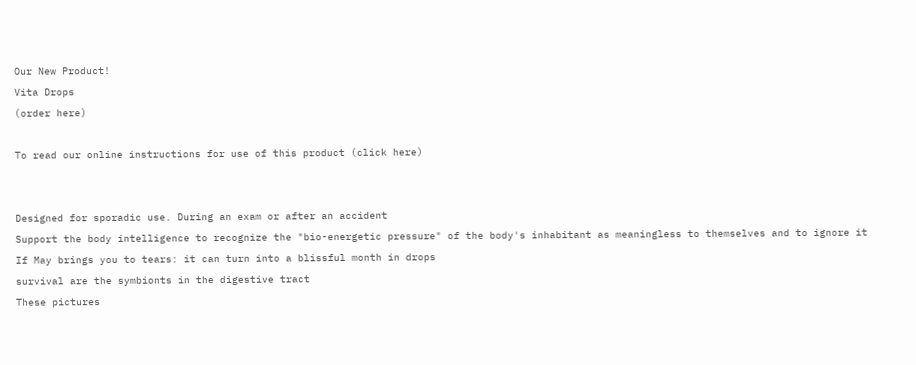Our New Product!
Vita Drops
(order here)

To read our online instructions for use of this product (click here)


Designed for sporadic use. During an exam or after an accident
Support the body intelligence to recognize the "bio-energetic pressure" of the body's inhabitant as meaningless to themselves and to ignore it
If May brings you to tears: it can turn into a blissful month in drops
survival are the symbionts in the digestive tract
These pictures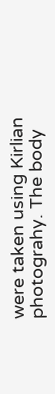were taken using Kirlian photograhy. The body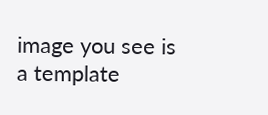image you see is a template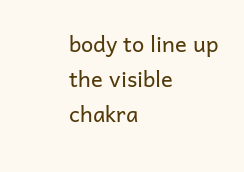body to line up the visible chakra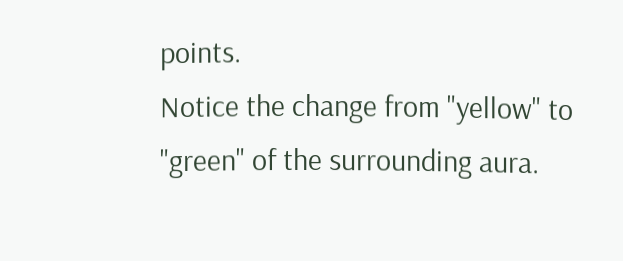points.
Notice the change from "yellow" to "green" of the surrounding aura.